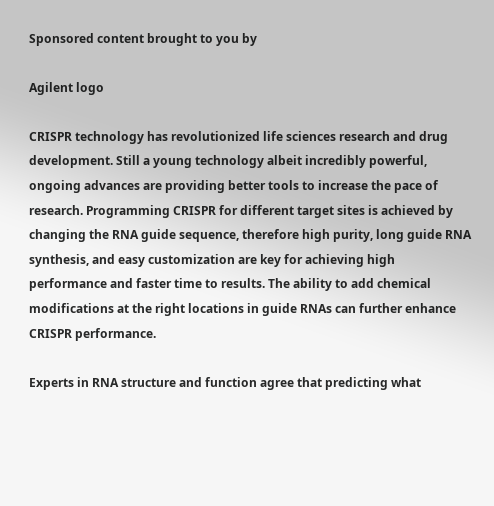Sponsored content brought to you by

Agilent logo

CRISPR technology has revolutionized life sciences research and drug development. Still a young technology albeit incredibly powerful, ongoing advances are providing better tools to increase the pace of research. Programming CRISPR for different target sites is achieved by changing the RNA guide sequence, therefore high purity, long guide RNA synthesis, and easy customization are key for achieving high performance and faster time to results. The ability to add chemical modifications at the right locations in guide RNAs can further enhance CRISPR performance.

Experts in RNA structure and function agree that predicting what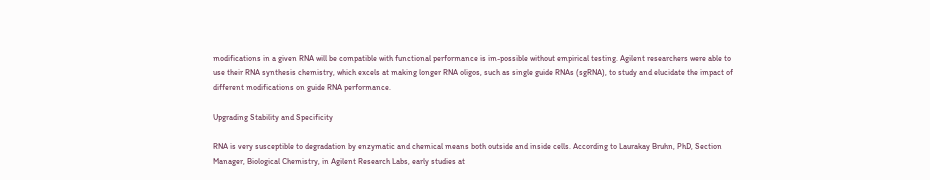modifications in a given RNA will be compatible with functional performance is im-possible without empirical testing. Agilent researchers were able to use their RNA synthesis chemistry, which excels at making longer RNA oligos, such as single guide RNAs (sgRNA), to study and elucidate the impact of different modifications on guide RNA performance.

Upgrading Stability and Specificity

RNA is very susceptible to degradation by enzymatic and chemical means both outside and inside cells. According to Laurakay Bruhn, PhD, Section Manager, Biological Chemistry, in Agilent Research Labs, early studies at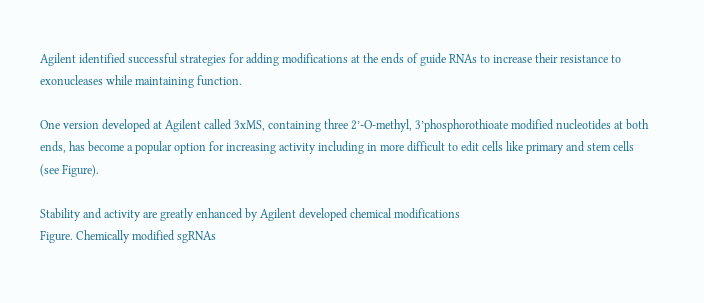Agilent identified successful strategies for adding modifications at the ends of guide RNAs to increase their resistance to exonucleases while maintaining function.

One version developed at Agilent called 3xMS, containing three 2’-O-methyl, 3’phosphorothioate modified nucleotides at both ends, has become a popular option for increasing activity including in more difficult to edit cells like primary and stem cells (see Figure).

Stability and activity are greatly enhanced by Agilent developed chemical modifications
Figure. Chemically modified sgRNAs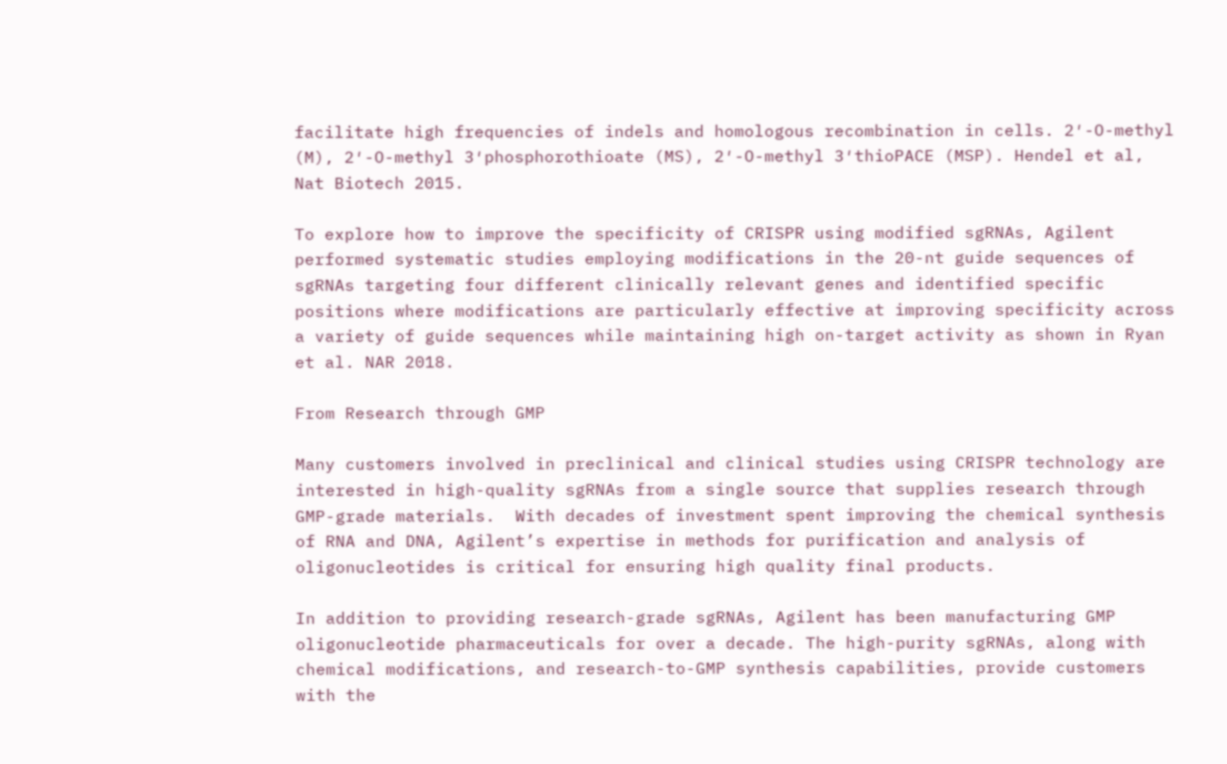facilitate high frequencies of indels and homologous recombination in cells. 2′-O-methyl (M), 2′-O-methyl 3′phosphorothioate (MS), 2′-O-methyl 3′thioPACE (MSP). Hendel et al, Nat Biotech 2015.

To explore how to improve the specificity of CRISPR using modified sgRNAs, Agilent performed systematic studies employing modifications in the 20-nt guide sequences of sgRNAs targeting four different clinically relevant genes and identified specific positions where modifications are particularly effective at improving specificity across a variety of guide sequences while maintaining high on-target activity as shown in Ryan et al. NAR 2018.

From Research through GMP

Many customers involved in preclinical and clinical studies using CRISPR technology are interested in high-quality sgRNAs from a single source that supplies research through GMP-grade materials.  With decades of investment spent improving the chemical synthesis of RNA and DNA, Agilent’s expertise in methods for purification and analysis of oligonucleotides is critical for ensuring high quality final products.

In addition to providing research-grade sgRNAs, Agilent has been manufacturing GMP oligonucleotide pharmaceuticals for over a decade. The high-purity sgRNAs, along with chemical modifications, and research-to-GMP synthesis capabilities, provide customers with the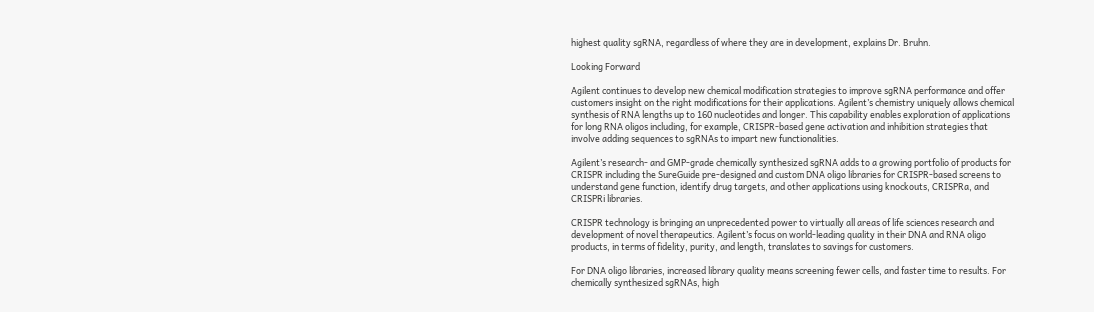highest quality sgRNA, regardless of where they are in development, explains Dr. Bruhn.

Looking Forward

Agilent continues to develop new chemical modification strategies to improve sgRNA performance and offer customers insight on the right modifications for their applications. Agilent’s chemistry uniquely allows chemical synthesis of RNA lengths up to 160 nucleotides and longer. This capability enables exploration of applications for long RNA oligos including, for example, CRISPR-based gene activation and inhibition strategies that involve adding sequences to sgRNAs to impart new functionalities.

Agilent’s research- and GMP-grade chemically synthesized sgRNA adds to a growing portfolio of products for CRISPR including the SureGuide pre-designed and custom DNA oligo libraries for CRISPR-based screens to understand gene function, identify drug targets, and other applications using knockouts, CRISPRa, and CRISPRi libraries.

CRISPR technology is bringing an unprecedented power to virtually all areas of life sciences research and development of novel therapeutics. Agilent’s focus on world-leading quality in their DNA and RNA oligo products, in terms of fidelity, purity, and length, translates to savings for customers.

For DNA oligo libraries, increased library quality means screening fewer cells, and faster time to results. For chemically synthesized sgRNAs, high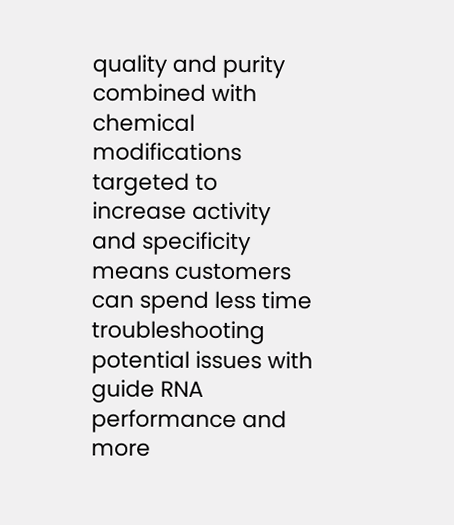quality and purity combined with chemical modifications targeted to increase activity and specificity means customers can spend less time troubleshooting potential issues with guide RNA performance and more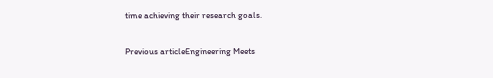time achieving their research goals.

Previous articleEngineering Meets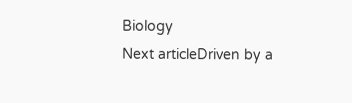Biology
Next articleDriven by a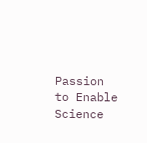Passion to Enable Science